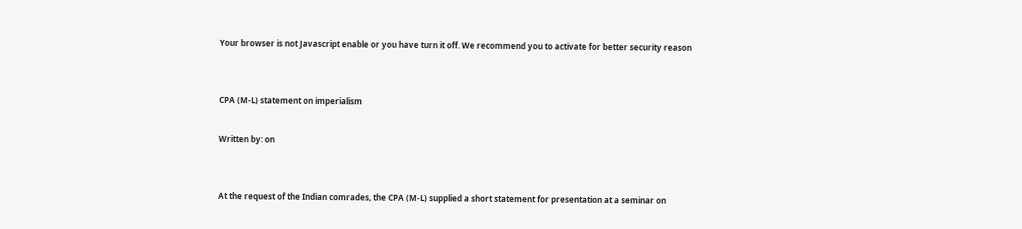Your browser is not Javascript enable or you have turn it off. We recommend you to activate for better security reason


CPA (M-L) statement on imperialism

Written by: on


At the request of the Indian comrades, the CPA (M-L) supplied a short statement for presentation at a seminar on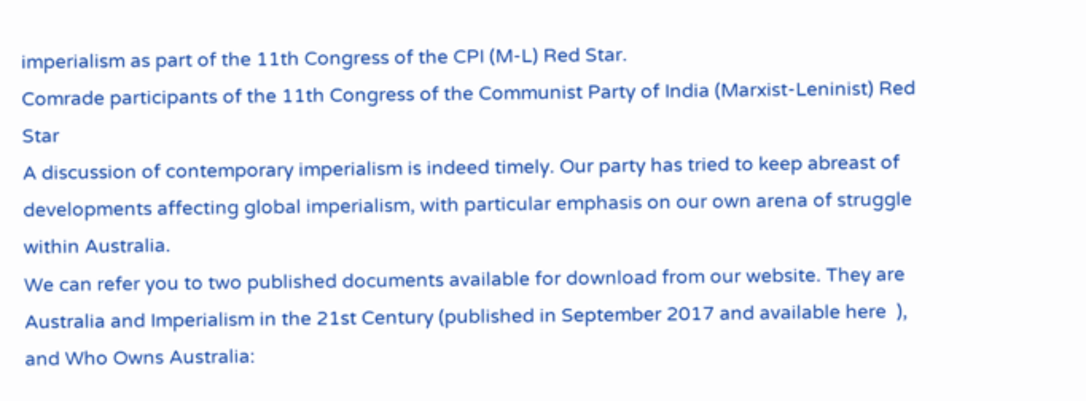imperialism as part of the 11th Congress of the CPI (M-L) Red Star.
Comrade participants of the 11th Congress of the Communist Party of India (Marxist-Leninist) Red Star
A discussion of contemporary imperialism is indeed timely. Our party has tried to keep abreast of developments affecting global imperialism, with particular emphasis on our own arena of struggle within Australia.
We can refer you to two published documents available for download from our website. They are Australia and Imperialism in the 21st Century (published in September 2017 and available here  ), and Who Owns Australia: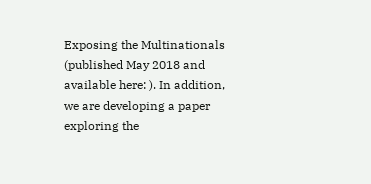Exposing the Multinationals (published May 2018 and available here: ). In addition, we are developing a paper exploring the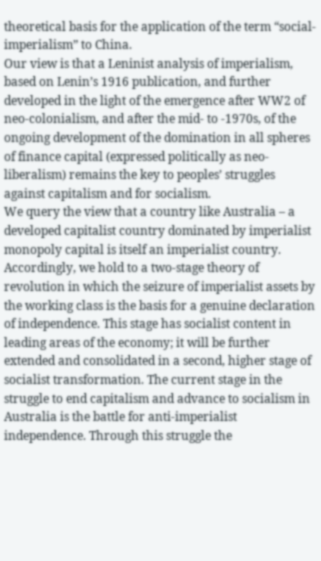theoretical basis for the application of the term “social-imperialism” to China.
Our view is that a Leninist analysis of imperialism, based on Lenin’s 1916 publication, and further developed in the light of the emergence after WW2 of neo-colonialism, and after the mid- to -1970s, of the ongoing development of the domination in all spheres of finance capital (expressed politically as neo-liberalism) remains the key to peoples’ struggles against capitalism and for socialism.
We query the view that a country like Australia – a developed capitalist country dominated by imperialist monopoly capital is itself an imperialist country. Accordingly, we hold to a two-stage theory of revolution in which the seizure of imperialist assets by the working class is the basis for a genuine declaration of independence. This stage has socialist content in leading areas of the economy; it will be further extended and consolidated in a second, higher stage of socialist transformation. The current stage in the struggle to end capitalism and advance to socialism in Australia is the battle for anti-imperialist independence. Through this struggle the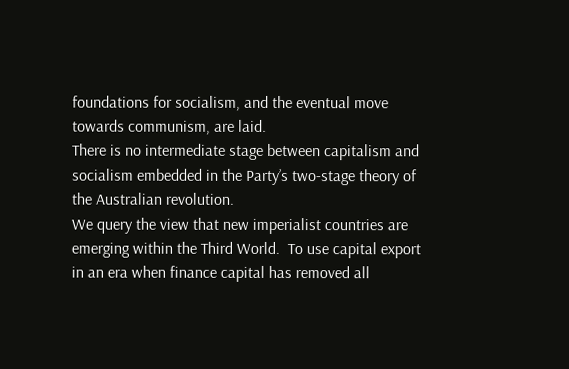foundations for socialism, and the eventual move towards communism, are laid.
There is no intermediate stage between capitalism and socialism embedded in the Party’s two-stage theory of the Australian revolution.
We query the view that new imperialist countries are emerging within the Third World.  To use capital export in an era when finance capital has removed all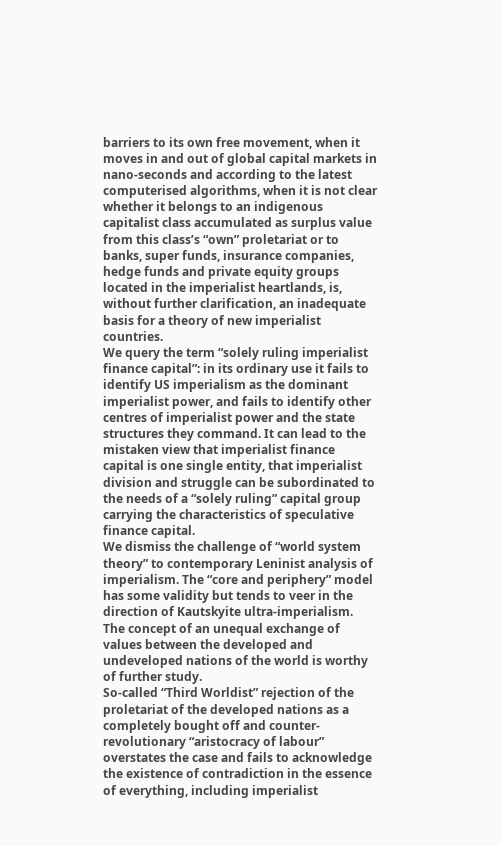barriers to its own free movement, when it moves in and out of global capital markets in nano-seconds and according to the latest computerised algorithms, when it is not clear whether it belongs to an indigenous capitalist class accumulated as surplus value from this class’s “own” proletariat or to banks, super funds, insurance companies, hedge funds and private equity groups located in the imperialist heartlands, is, without further clarification, an inadequate basis for a theory of new imperialist countries.
We query the term “solely ruling imperialist finance capital”: in its ordinary use it fails to identify US imperialism as the dominant imperialist power, and fails to identify other centres of imperialist power and the state structures they command. It can lead to the mistaken view that imperialist finance capital is one single entity, that imperialist division and struggle can be subordinated to the needs of a “solely ruling” capital group carrying the characteristics of speculative finance capital.
We dismiss the challenge of “world system theory” to contemporary Leninist analysis of imperialism. The “core and periphery” model has some validity but tends to veer in the direction of Kautskyite ultra-imperialism. The concept of an unequal exchange of values between the developed and undeveloped nations of the world is worthy of further study.
So-called “Third Worldist” rejection of the proletariat of the developed nations as a completely bought off and counter-revolutionary “aristocracy of labour” overstates the case and fails to acknowledge the existence of contradiction in the essence of everything, including imperialist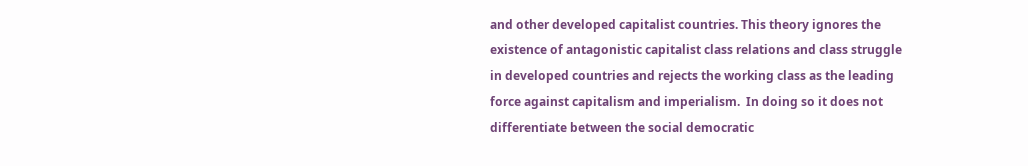and other developed capitalist countries. This theory ignores the existence of antagonistic capitalist class relations and class struggle in developed countries and rejects the working class as the leading force against capitalism and imperialism.  In doing so it does not differentiate between the social democratic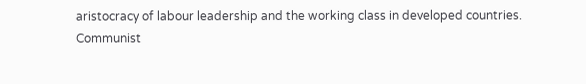aristocracy of labour leadership and the working class in developed countries.
Communist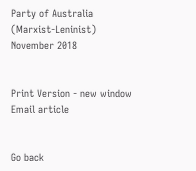Party of Australia (Marxist-Leninist)
November 2018


Print Version - new window Email article


Go back